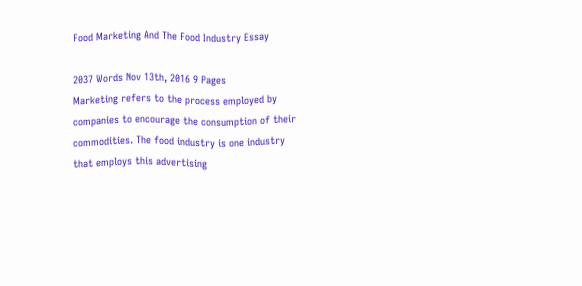Food Marketing And The Food Industry Essay

2037 Words Nov 13th, 2016 9 Pages
Marketing refers to the process employed by companies to encourage the consumption of their commodities. The food industry is one industry that employs this advertising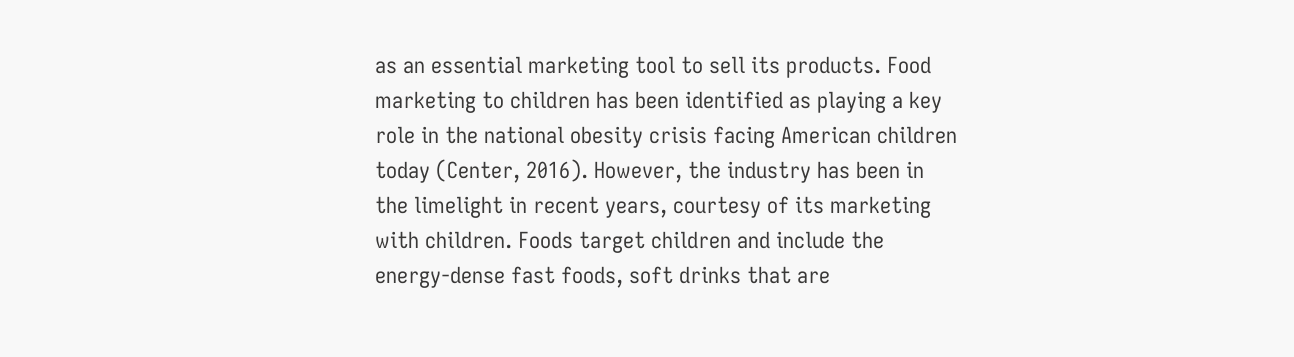as an essential marketing tool to sell its products. Food marketing to children has been identified as playing a key role in the national obesity crisis facing American children today (Center, 2016). However, the industry has been in the limelight in recent years, courtesy of its marketing with children. Foods target children and include the energy-dense fast foods, soft drinks that are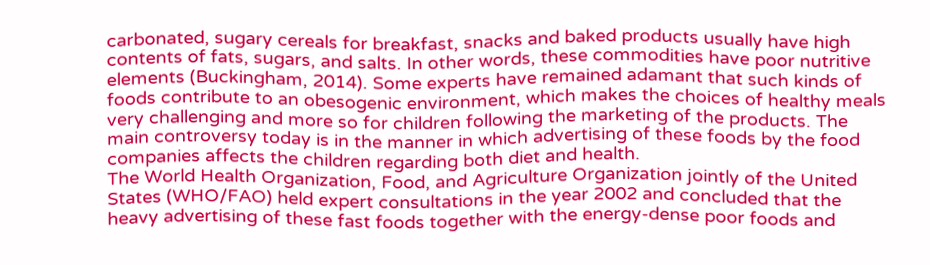carbonated, sugary cereals for breakfast, snacks and baked products usually have high contents of fats, sugars, and salts. In other words, these commodities have poor nutritive elements (Buckingham, 2014). Some experts have remained adamant that such kinds of foods contribute to an obesogenic environment, which makes the choices of healthy meals very challenging and more so for children following the marketing of the products. The main controversy today is in the manner in which advertising of these foods by the food companies affects the children regarding both diet and health.
The World Health Organization, Food, and Agriculture Organization jointly of the United States (WHO/FAO) held expert consultations in the year 2002 and concluded that the heavy advertising of these fast foods together with the energy-dense poor foods and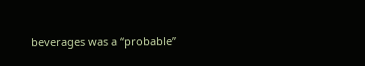beverages was a “probable”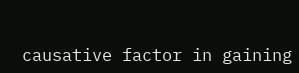causative factor in gaining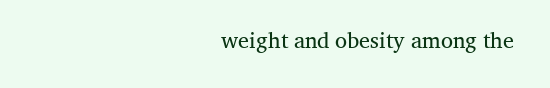weight and obesity among the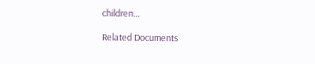children…

Related Documents